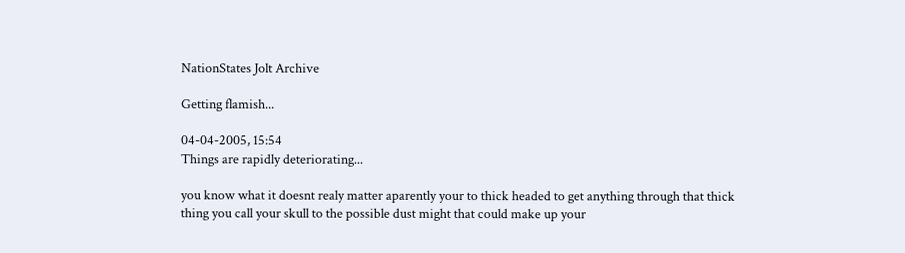NationStates Jolt Archive

Getting flamish...

04-04-2005, 15:54
Things are rapidly deteriorating...

you know what it doesnt realy matter aparently your to thick headed to get anything through that thick thing you call your skull to the possible dust might that could make up your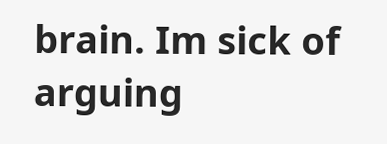brain. Im sick of arguing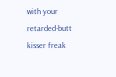with your retarded-butt kisser freak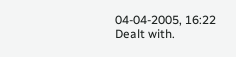04-04-2005, 16:22
Dealt with.